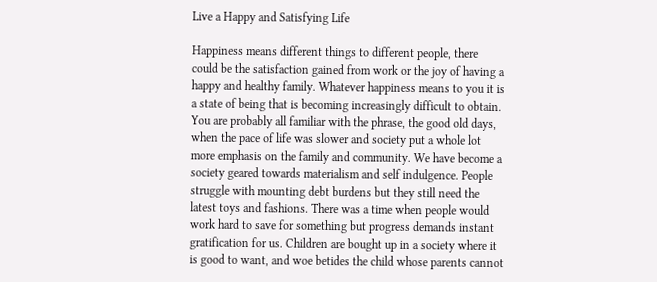Live a Happy and Satisfying Life

Happiness means different things to different people, there could be the satisfaction gained from work or the joy of having a happy and healthy family. Whatever happiness means to you it is a state of being that is becoming increasingly difficult to obtain. You are probably all familiar with the phrase, the good old days, when the pace of life was slower and society put a whole lot more emphasis on the family and community. We have become a society geared towards materialism and self indulgence. People struggle with mounting debt burdens but they still need the latest toys and fashions. There was a time when people would work hard to save for something but progress demands instant gratification for us. Children are bought up in a society where it is good to want, and woe betides the child whose parents cannot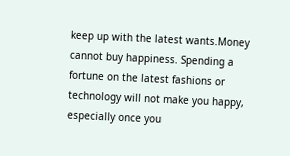keep up with the latest wants.Money cannot buy happiness. Spending a fortune on the latest fashions or technology will not make you happy, especially once you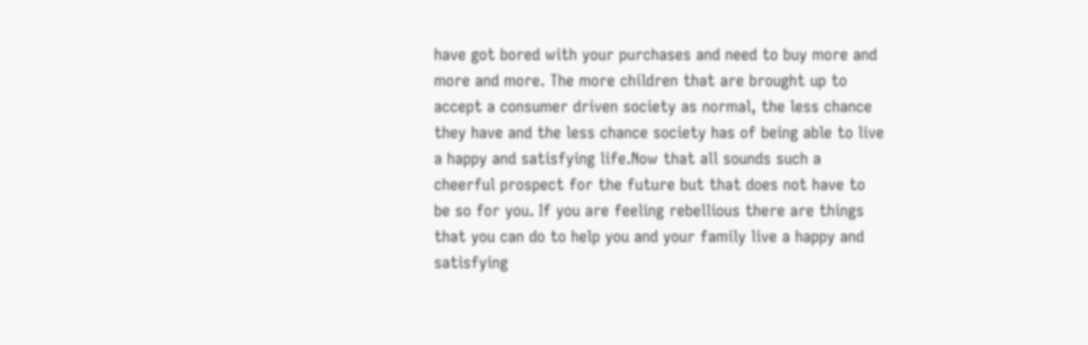have got bored with your purchases and need to buy more and more and more. The more children that are brought up to accept a consumer driven society as normal, the less chance they have and the less chance society has of being able to live a happy and satisfying life.Now that all sounds such a cheerful prospect for the future but that does not have to be so for you. If you are feeling rebellious there are things that you can do to help you and your family live a happy and satisfying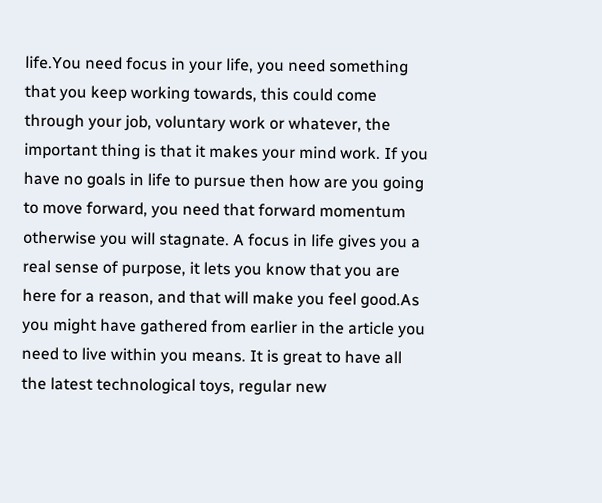life.You need focus in your life, you need something that you keep working towards, this could come through your job, voluntary work or whatever, the important thing is that it makes your mind work. If you have no goals in life to pursue then how are you going to move forward, you need that forward momentum otherwise you will stagnate. A focus in life gives you a real sense of purpose, it lets you know that you are here for a reason, and that will make you feel good.As you might have gathered from earlier in the article you need to live within you means. It is great to have all the latest technological toys, regular new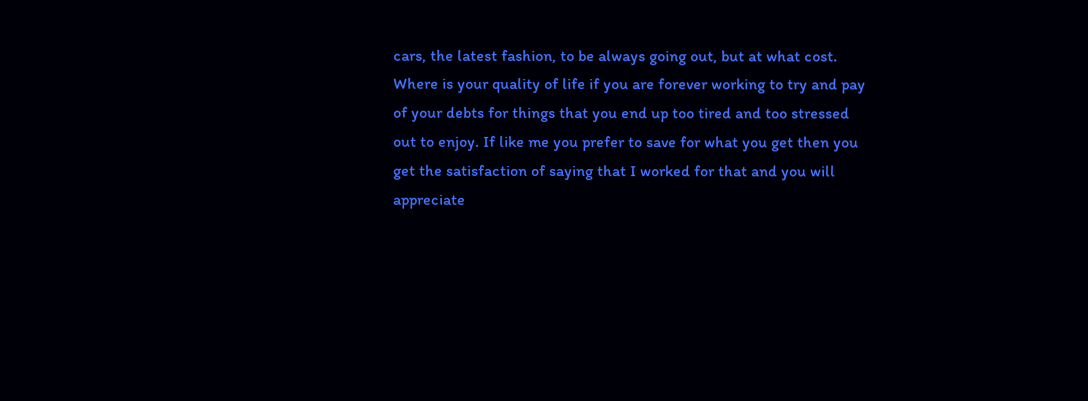cars, the latest fashion, to be always going out, but at what cost. Where is your quality of life if you are forever working to try and pay of your debts for things that you end up too tired and too stressed out to enjoy. If like me you prefer to save for what you get then you get the satisfaction of saying that I worked for that and you will appreciate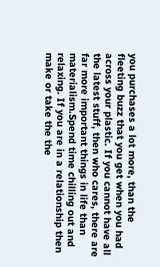you purchases a lot more, than the fleeting buzz that you get when you had across your plastic. If you cannot have all the latest stuff, then who cares, there are far more important things in life than materialism.Spend time chilling out and relaxing. If you are in a relationship then make or take the the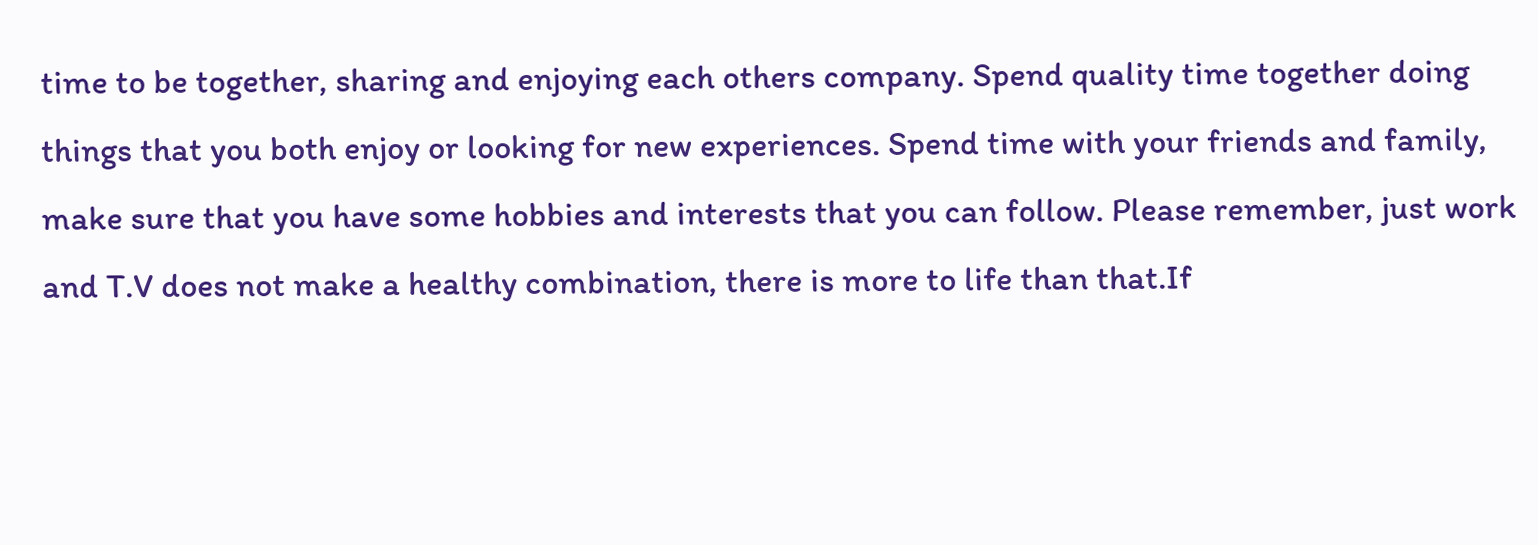time to be together, sharing and enjoying each others company. Spend quality time together doing things that you both enjoy or looking for new experiences. Spend time with your friends and family, make sure that you have some hobbies and interests that you can follow. Please remember, just work and T.V does not make a healthy combination, there is more to life than that.If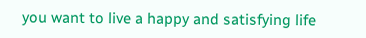you want to live a happy and satisfying life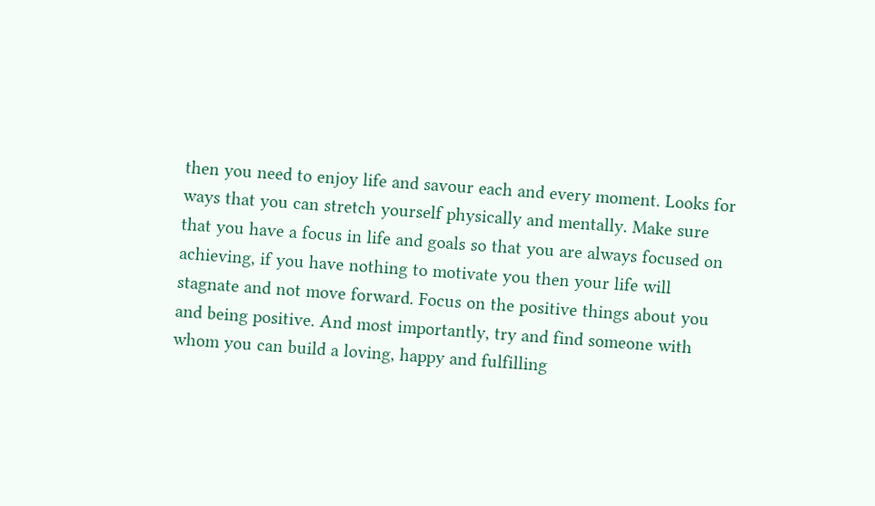then you need to enjoy life and savour each and every moment. Looks for ways that you can stretch yourself physically and mentally. Make sure that you have a focus in life and goals so that you are always focused on achieving, if you have nothing to motivate you then your life will stagnate and not move forward. Focus on the positive things about you and being positive. And most importantly, try and find someone with whom you can build a loving, happy and fulfilling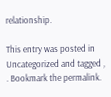relationship.

This entry was posted in Uncategorized and tagged , . Bookmark the permalink.